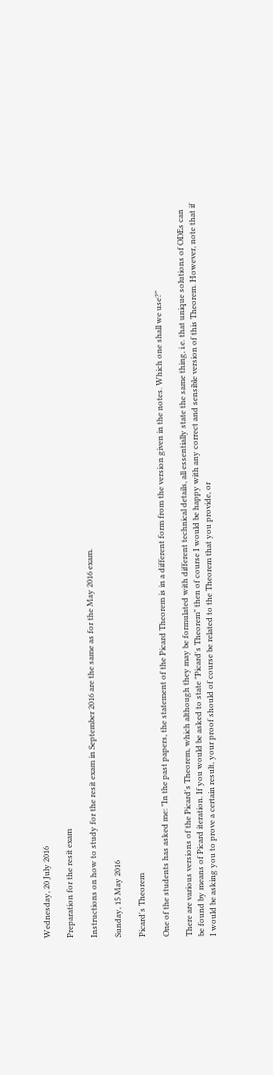Wednesday, 20 July 2016

Preparation for the resit exam

Instructions on how to study for the resit exam in September 2016 are the same as for the May 2016 exam.

Sunday, 15 May 2016

Picard's Theorem

One of the students has asked me: "In the past papers, the statement of the Picard Theorem is in a different form from the version given in the notes. Which one shall we use?"

There are various versions of the Picard's Theorem, which although they may be formulated with different technical details, all essentially state the same thing, i.e. that unique solutions of ODEs can be found by means of Picard iteration. If you would be asked to state "Picard's Theorem" then of course I would be happy with any correct and sensible version of this Theorem. However, note that if I would be asking you to prove a certain result, your proof should of course be related to the Theorem that you provide, or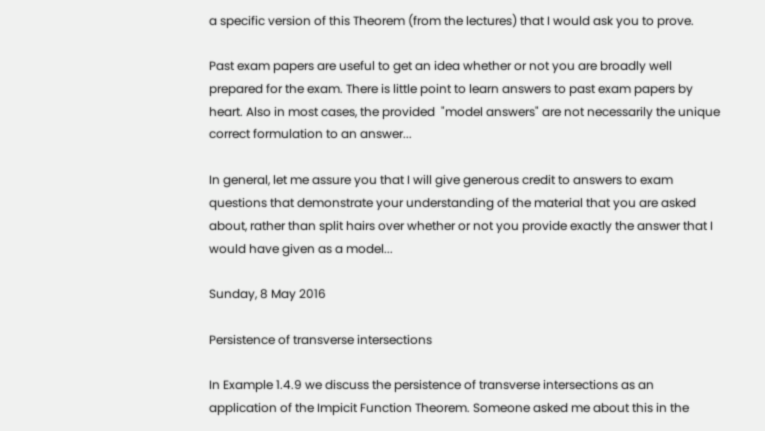a specific version of this Theorem (from the lectures) that I would ask you to prove.

Past exam papers are useful to get an idea whether or not you are broadly well prepared for the exam. There is little point to learn answers to past exam papers by heart. Also in most cases, the provided  "model answers" are not necessarily the unique correct formulation to an answer...

In general, let me assure you that I will give generous credit to answers to exam questions that demonstrate your understanding of the material that you are asked about, rather than split hairs over whether or not you provide exactly the answer that I would have given as a model...

Sunday, 8 May 2016

Persistence of transverse intersections

In Example 1.4.9 we discuss the persistence of transverse intersections as an application of the Impicit Function Theorem. Someone asked me about this in the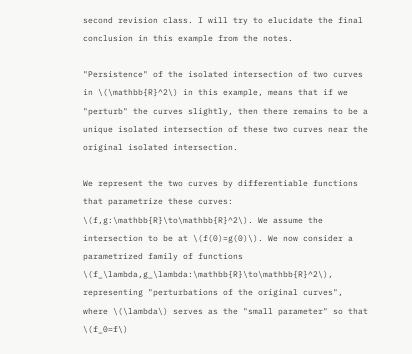second revision class. I will try to elucidate the final conclusion in this example from the notes.

"Persistence" of the isolated intersection of two curves in \(\mathbb{R}^2\) in this example, means that if we "perturb" the curves slightly, then there remains to be a unique isolated intersection of these two curves near the original isolated intersection.

We represent the two curves by differentiable functions that parametrize these curves: \(f,g:\mathbb{R}\to\mathbb{R}^2\). We assume the intersection to be at \(f(0)=g(0)\). We now consider a parametrized family of functions \(f_\lambda,g_\lambda:\mathbb{R}\to\mathbb{R}^2\), representing "perturbations of the original curves", where \(\lambda\) serves as the "small parameter" so that \(f_0=f\)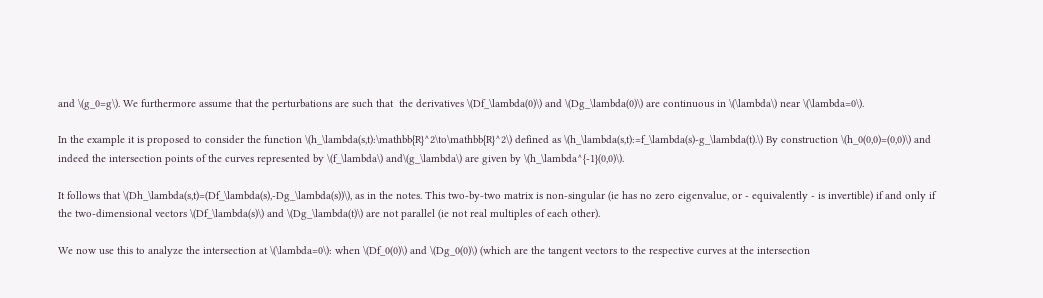and \(g_0=g\). We furthermore assume that the perturbations are such that  the derivatives \(Df_\lambda(0)\) and \(Dg_\lambda(0)\) are continuous in \(\lambda\) near \(\lambda=0\).

In the example it is proposed to consider the function \(h_\lambda(s,t):\mathbb{R}^2\to\mathbb{R}^2\) defined as \(h_\lambda(s,t):=f_\lambda(s)-g_\lambda(t).\) By construction \(h_0(0,0)=(0,0)\) and indeed the intersection points of the curves represented by \(f_\lambda\) and\(g_\lambda\) are given by \(h_\lambda^{-1}(0,0)\).

It follows that \(Dh_\lambda(s,t)=(Df_\lambda(s),-Dg_\lambda(s))\), as in the notes. This two-by-two matrix is non-singular (ie has no zero eigenvalue, or - equivalently - is invertible) if and only if the two-dimensional vectors \(Df_\lambda(s)\) and \(Dg_\lambda(t)\) are not parallel (ie not real multiples of each other).

We now use this to analyze the intersection at \(\lambda=0\): when \(Df_0(0)\) and \(Dg_0(0)\) (which are the tangent vectors to the respective curves at the intersection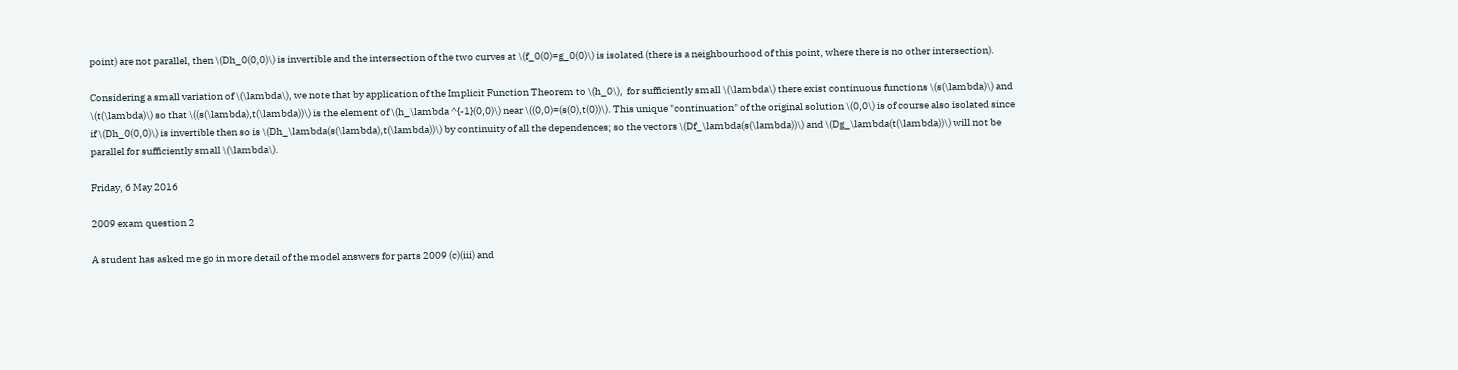point) are not parallel, then \(Dh_0(0,0)\) is invertible and the intersection of the two curves at \(f_0(0)=g_0(0)\) is isolated (there is a neighbourhood of this point, where there is no other intersection).

Considering a small variation of \(\lambda\), we note that by application of the Implicit Function Theorem to \(h_0\),  for sufficiently small \(\lambda\) there exist continuous functions \(s(\lambda)\) and \(t(\lambda)\) so that \((s(\lambda),t(\lambda))\) is the element of \(h_\lambda ^{-1}(0,0)\) near \((0,0)=(s(0),t(0))\). This unique "continuation" of the original solution \(0,0\) is of course also isolated since if \(Dh_0(0,0)\) is invertible then so is \(Dh_\lambda(s(\lambda),t(\lambda))\) by continuity of all the dependences; so the vectors \(Df_\lambda(s(\lambda))\) and \(Dg_\lambda(t(\lambda))\) will not be parallel for sufficiently small \(\lambda\).

Friday, 6 May 2016

2009 exam question 2

A student has asked me go in more detail of the model answers for parts 2009 (c)(iii) and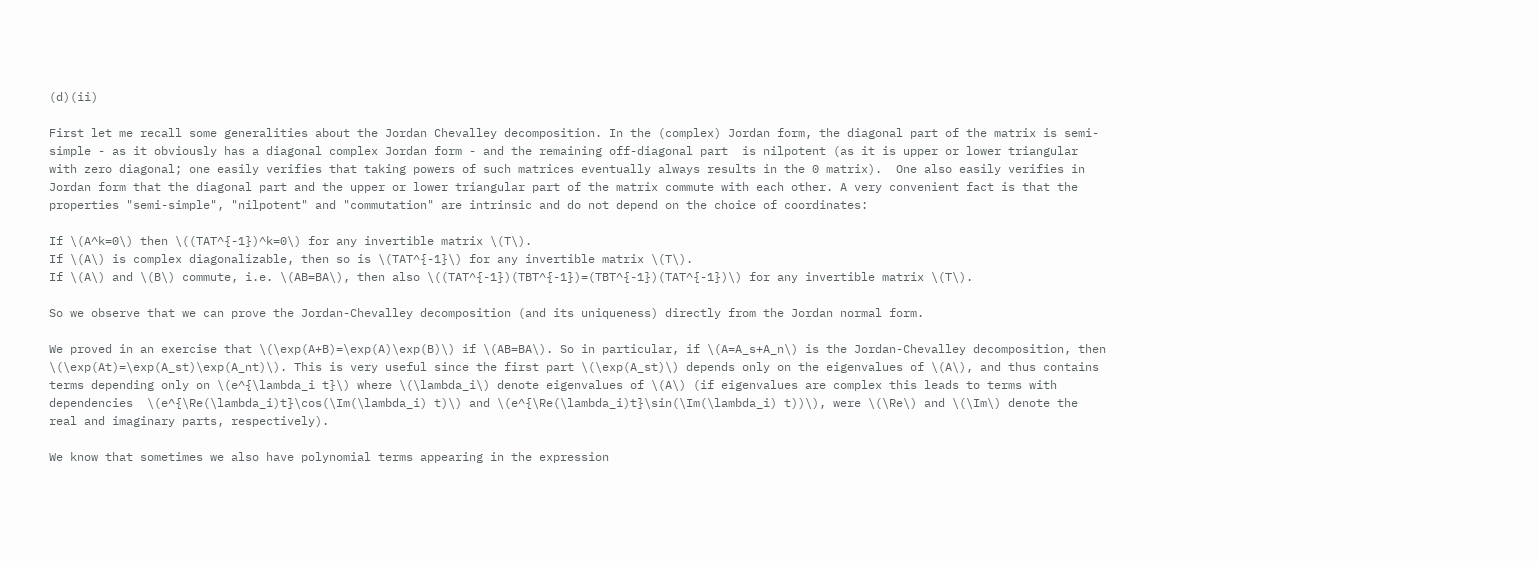(d)(ii)

First let me recall some generalities about the Jordan Chevalley decomposition. In the (complex) Jordan form, the diagonal part of the matrix is semi-simple - as it obviously has a diagonal complex Jordan form - and the remaining off-diagonal part  is nilpotent (as it is upper or lower triangular with zero diagonal; one easily verifies that taking powers of such matrices eventually always results in the 0 matrix).  One also easily verifies in Jordan form that the diagonal part and the upper or lower triangular part of the matrix commute with each other. A very convenient fact is that the properties "semi-simple", "nilpotent" and "commutation" are intrinsic and do not depend on the choice of coordinates:

If \(A^k=0\) then \((TAT^{-1})^k=0\) for any invertible matrix \(T\).
If \(A\) is complex diagonalizable, then so is \(TAT^{-1}\) for any invertible matrix \(T\).
If \(A\) and \(B\) commute, i.e. \(AB=BA\), then also \((TAT^{-1})(TBT^{-1})=(TBT^{-1})(TAT^{-1})\) for any invertible matrix \(T\).

So we observe that we can prove the Jordan-Chevalley decomposition (and its uniqueness) directly from the Jordan normal form.

We proved in an exercise that \(\exp(A+B)=\exp(A)\exp(B)\) if \(AB=BA\). So in particular, if \(A=A_s+A_n\) is the Jordan-Chevalley decomposition, then \(\exp(At)=\exp(A_st)\exp(A_nt)\). This is very useful since the first part \(\exp(A_st)\) depends only on the eigenvalues of \(A\), and thus contains terms depending only on \(e^{\lambda_i t}\) where \(\lambda_i\) denote eigenvalues of \(A\) (if eigenvalues are complex this leads to terms with dependencies  \(e^{\Re(\lambda_i)t}\cos(\Im(\lambda_i) t)\) and \(e^{\Re(\lambda_i)t}\sin(\Im(\lambda_i) t))\), were \(\Re\) and \(\Im\) denote the real and imaginary parts, respectively).

We know that sometimes we also have polynomial terms appearing in the expression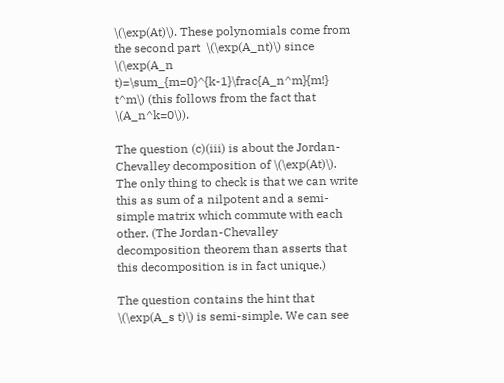\(\exp(At)\). These polynomials come from the second part  \(\exp(A_nt)\) since \(\exp(A_n t)=\sum_{m=0}^{k-1}\frac{A_n^m}{m!} t^m\) (this follows from the fact that \(A_n^k=0\)).

The question (c)(iii) is about the Jordan-Chevalley decomposition of \(\exp(At)\). The only thing to check is that we can write this as sum of a nilpotent and a semi-simple matrix which commute with each other. (The Jordan-Chevalley decomposition theorem than asserts that this decomposition is in fact unique.)

The question contains the hint that \(\exp(A_s t)\) is semi-simple. We can see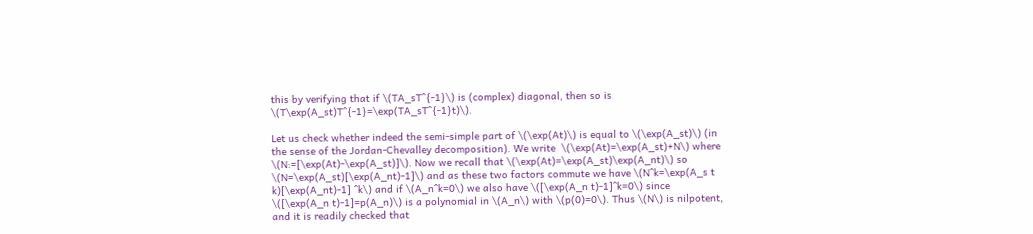this by verifying that if \(TA_sT^{-1}\) is (complex) diagonal, then so is \(T\exp(A_st)T^{-1}=\exp(TA_sT^{-1}t)\).

Let us check whether indeed the semi-simple part of \(\exp(At)\) is equal to \(\exp(A_st)\) (in the sense of the Jordan-Chevalley decomposition). We write  \(\exp(At)=\exp(A_st)+N\) where \(N:=[\exp(At)-\exp(A_st)]\). Now we recall that \(\exp(At)=\exp(A_st)\exp(A_nt)\) so \(N=\exp(A_st)[\exp(A_nt)-1]\) and as these two factors commute we have \(N^k=\exp(A_s t k)[\exp(A_nt)-1] ^k\) and if \(A_n^k=0\) we also have \([\exp(A_n t)-1]^k=0\) since \([\exp(A_n t)-1]=p(A_n)\) is a polynomial in \(A_n\) with \(p(0)=0\). Thus \(N\) is nilpotent, and it is readily checked that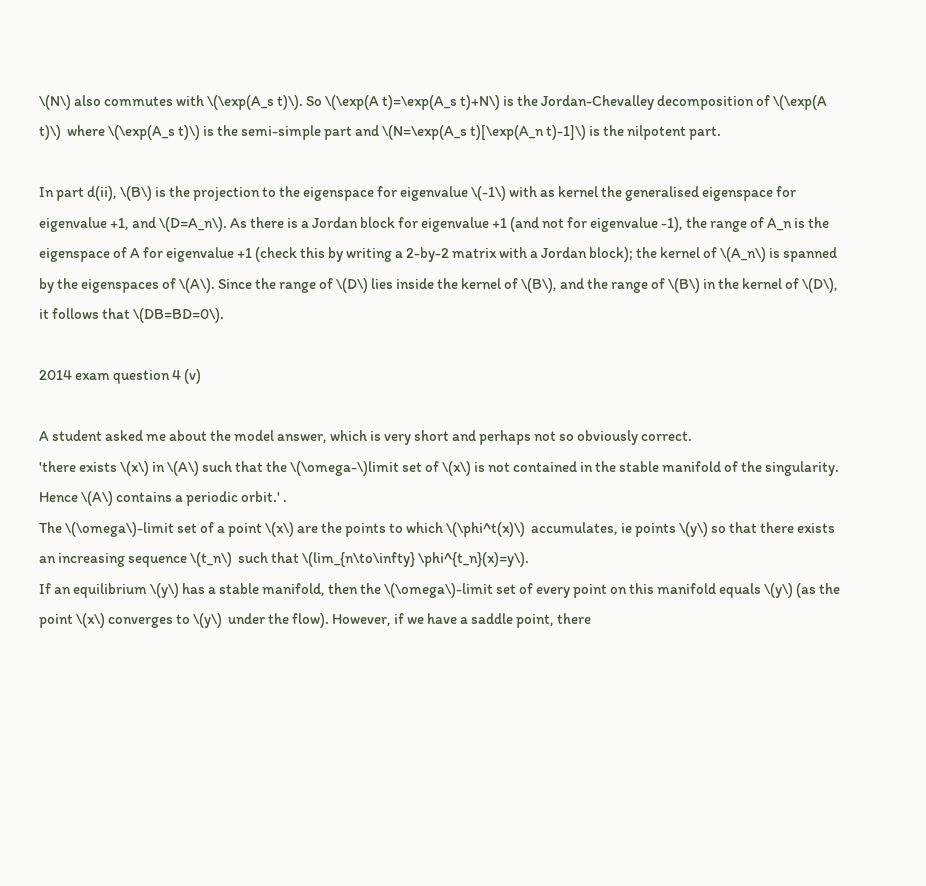\(N\) also commutes with \(\exp(A_s t)\). So \(\exp(A t)=\exp(A_s t)+N\) is the Jordan-Chevalley decomposition of \(\exp(A t)\)  where \(\exp(A_s t)\) is the semi-simple part and \(N=\exp(A_s t)[\exp(A_n t)-1]\) is the nilpotent part.

In part d(ii), \(B\) is the projection to the eigenspace for eigenvalue \(-1\) with as kernel the generalised eigenspace for eigenvalue +1, and \(D=A_n\). As there is a Jordan block for eigenvalue +1 (and not for eigenvalue -1), the range of A_n is the eigenspace of A for eigenvalue +1 (check this by writing a 2-by-2 matrix with a Jordan block); the kernel of \(A_n\) is spanned by the eigenspaces of \(A\). Since the range of \(D\) lies inside the kernel of \(B\), and the range of \(B\) in the kernel of \(D\), it follows that \(DB=BD=0\).

2014 exam question 4 (v)

A student asked me about the model answer, which is very short and perhaps not so obviously correct.
'there exists \(x\) in \(A\) such that the \(\omega-\)limit set of \(x\) is not contained in the stable manifold of the singularity. Hence \(A\) contains a periodic orbit.' .
The \(\omega\)-limit set of a point \(x\) are the points to which \(\phi^t(x)\)  accumulates, ie points \(y\) so that there exists an increasing sequence \(t_n\)  such that \(lim_{n\to\infty} \phi^{t_n}(x)=y\).
If an equilibrium \(y\) has a stable manifold, then the \(\omega\)-limit set of every point on this manifold equals \(y\) (as the point \(x\) converges to \(y\)  under the flow). However, if we have a saddle point, there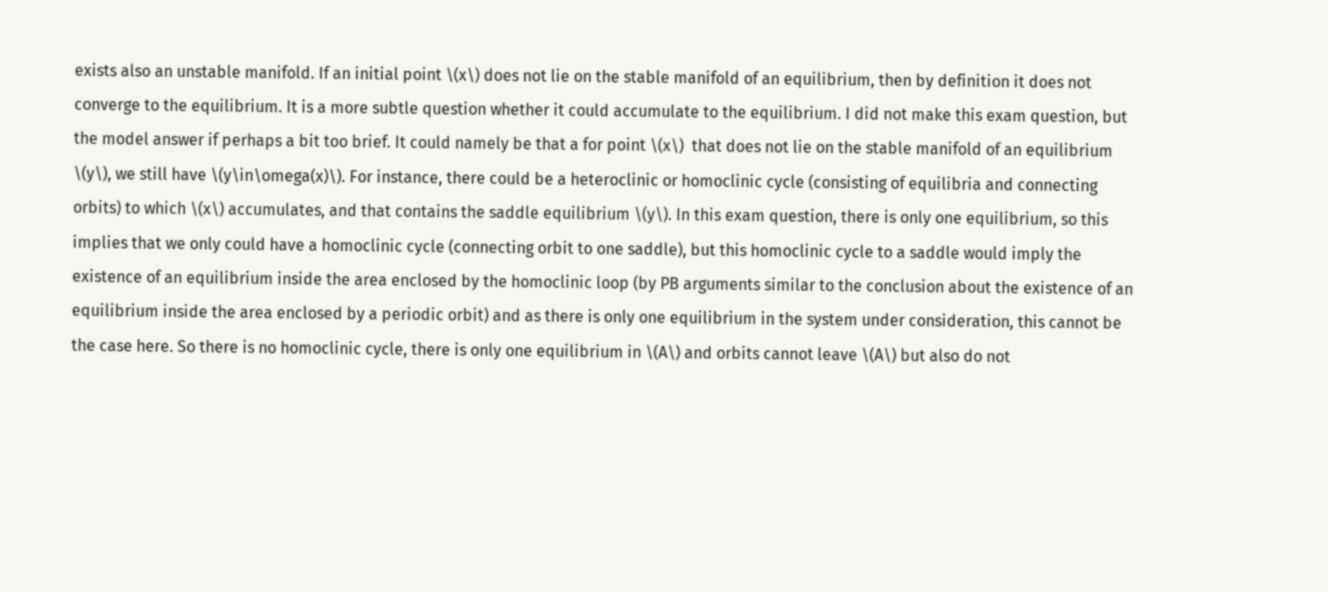exists also an unstable manifold. If an initial point \(x\) does not lie on the stable manifold of an equilibrium, then by definition it does not converge to the equilibrium. It is a more subtle question whether it could accumulate to the equilibrium. I did not make this exam question, but the model answer if perhaps a bit too brief. It could namely be that a for point \(x\)  that does not lie on the stable manifold of an equilibrium \(y\), we still have \(y\in\omega(x)\). For instance, there could be a heteroclinic or homoclinic cycle (consisting of equilibria and connecting orbits) to which \(x\) accumulates, and that contains the saddle equilibrium \(y\). In this exam question, there is only one equilibrium, so this implies that we only could have a homoclinic cycle (connecting orbit to one saddle), but this homoclinic cycle to a saddle would imply the existence of an equilibrium inside the area enclosed by the homoclinic loop (by PB arguments similar to the conclusion about the existence of an equilibrium inside the area enclosed by a periodic orbit) and as there is only one equilibrium in the system under consideration, this cannot be the case here. So there is no homoclinic cycle, there is only one equilibrium in \(A\) and orbits cannot leave \(A\) but also do not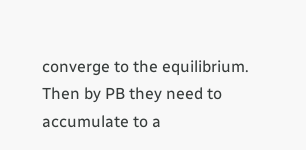converge to the equilibrium. Then by PB they need to accumulate to a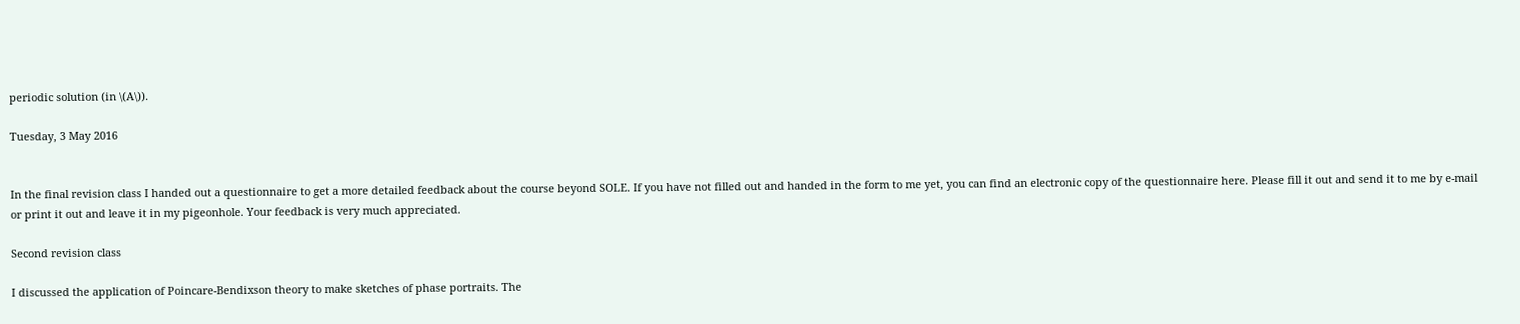periodic solution (in \(A\)).

Tuesday, 3 May 2016


In the final revision class I handed out a questionnaire to get a more detailed feedback about the course beyond SOLE. If you have not filled out and handed in the form to me yet, you can find an electronic copy of the questionnaire here. Please fill it out and send it to me by e-mail or print it out and leave it in my pigeonhole. Your feedback is very much appreciated.

Second revision class

I discussed the application of Poincare-Bendixson theory to make sketches of phase portraits. The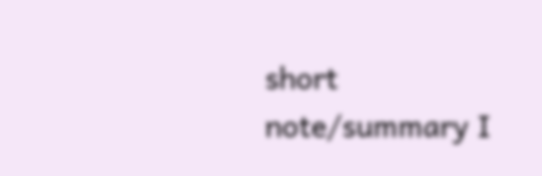short note/summary I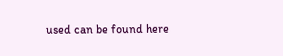used can be found here